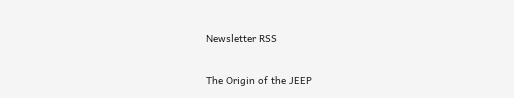Newsletter RSS

The Origin of the JEEP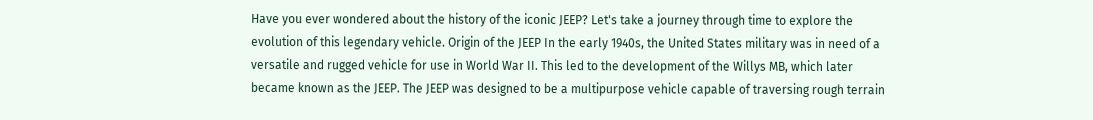Have you ever wondered about the history of the iconic JEEP? Let's take a journey through time to explore the evolution of this legendary vehicle. Origin of the JEEP In the early 1940s, the United States military was in need of a versatile and rugged vehicle for use in World War II. This led to the development of the Willys MB, which later became known as the JEEP. The JEEP was designed to be a multipurpose vehicle capable of traversing rough terrain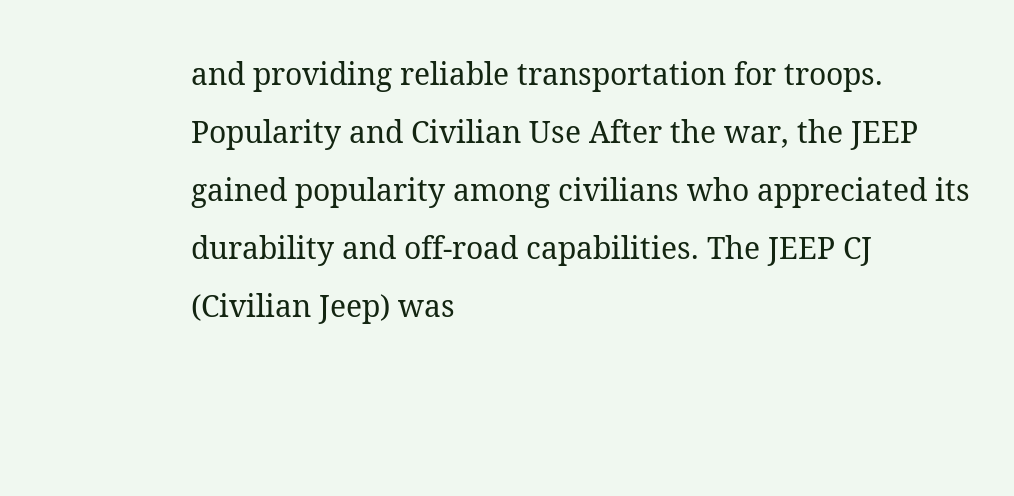and providing reliable transportation for troops. Popularity and Civilian Use After the war, the JEEP gained popularity among civilians who appreciated its durability and off-road capabilities. The JEEP CJ (Civilian Jeep) was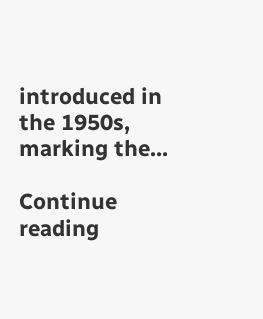introduced in the 1950s, marking the...

Continue reading